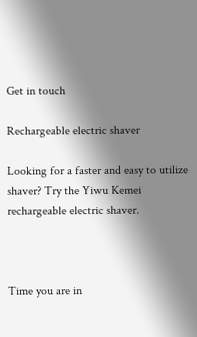Get in touch

Rechargeable electric shaver

Looking for a faster and easy to utilize shaver? Try the Yiwu Kemei rechargeable electric shaver.



Time you are in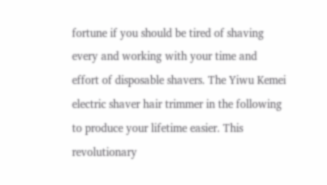fortune if you should be tired of shaving every and working with your time and effort of disposable shavers. The Yiwu Kemei electric shaver hair trimmer in the following to produce your lifetime easier. This revolutionary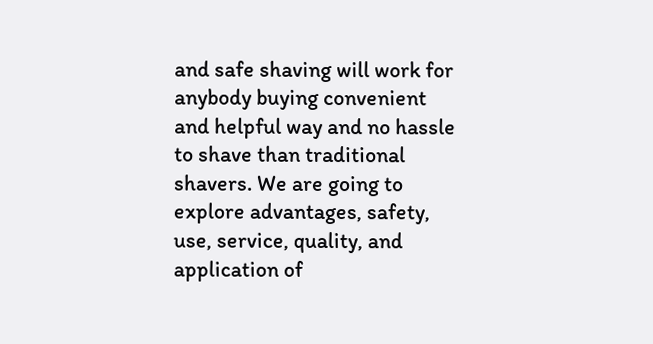and safe shaving will work for anybody buying convenient and helpful way and no hassle to shave than traditional shavers. We are going to explore advantages, safety, use, service, quality, and application of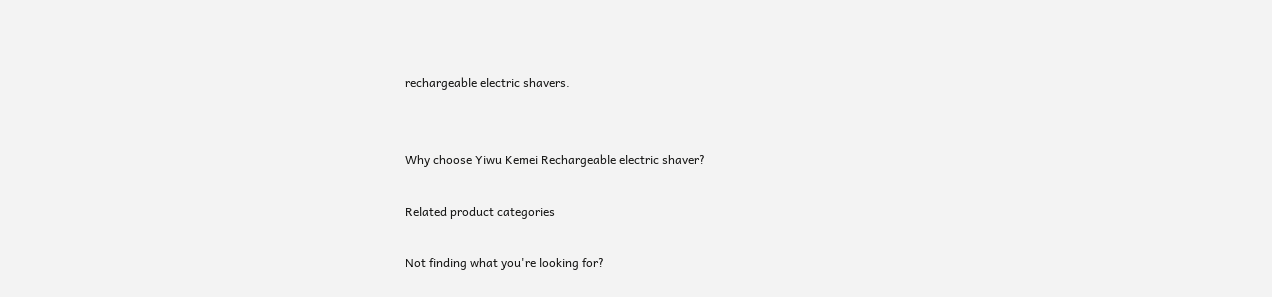rechargeable electric shavers.


Why choose Yiwu Kemei Rechargeable electric shaver?

Related product categories

Not finding what you're looking for?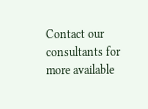Contact our consultants for more available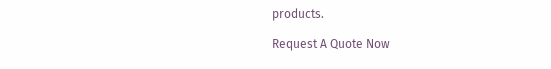products.

Request A Quote Now